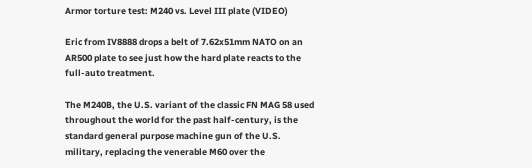Armor torture test: M240 vs. Level III plate (VIDEO)

Eric from IV8888 drops a belt of 7.62x51mm NATO on an AR500 plate to see just how the hard plate reacts to the full-auto treatment.

The M240B, the U.S. variant of the classic FN MAG 58 used throughout the world for the past half-century, is the standard general purpose machine gun of the U.S. military, replacing the venerable M60 over the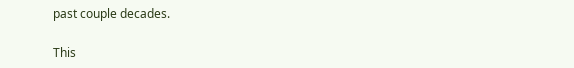past couple decades.

This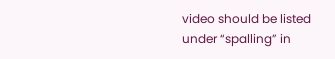video should be listed under “spalling” in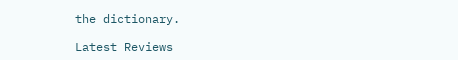the dictionary.

Latest Reviews